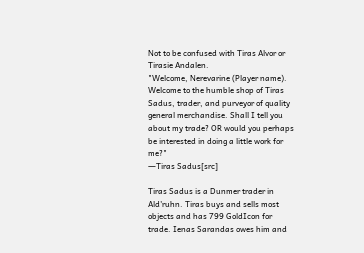Not to be confused with Tiras Alvor or Tirasie Andalen.
"Welcome, Nerevarine (Player name). Welcome to the humble shop of Tiras Sadus, trader, and purveyor of quality general merchandise. Shall I tell you about my trade? OR would you perhaps be interested in doing a little work for me?"
―Tiras Sadus[src]

Tiras Sadus is a Dunmer trader in Ald'ruhn. Tiras buys and sells most objects and has 799 GoldIcon for trade. Ienas Sarandas owes him and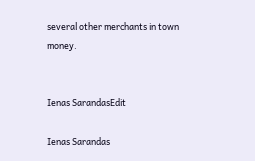several other merchants in town money.


Ienas SarandasEdit

Ienas Sarandas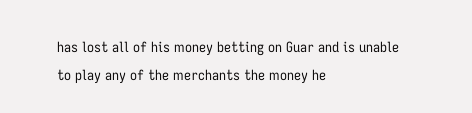has lost all of his money betting on Guar and is unable to play any of the merchants the money he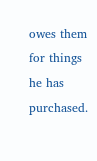owes them for things he has purchased.